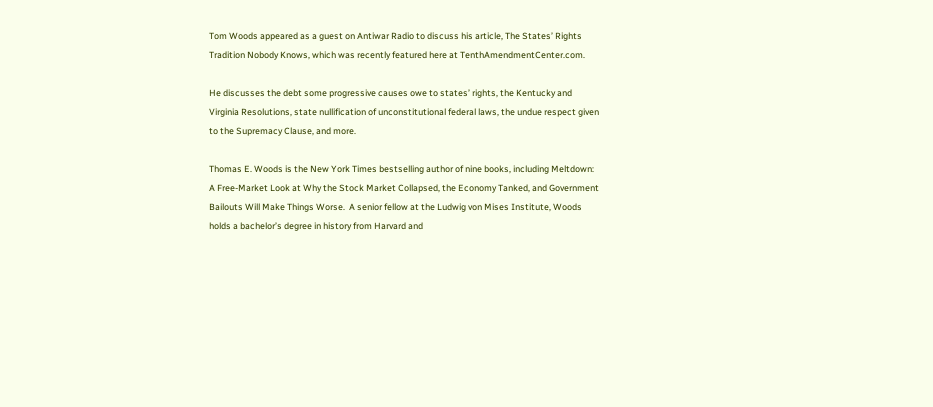Tom Woods appeared as a guest on Antiwar Radio to discuss his article, The States’ Rights Tradition Nobody Knows, which was recently featured here at TenthAmendmentCenter.com.

He discusses the debt some progressive causes owe to states’ rights, the Kentucky and Virginia Resolutions, state nullification of unconstitutional federal laws, the undue respect given to the Supremacy Clause, and more.

Thomas E. Woods is the New York Times bestselling author of nine books, including Meltdown: A Free-Market Look at Why the Stock Market Collapsed, the Economy Tanked, and Government Bailouts Will Make Things Worse.  A senior fellow at the Ludwig von Mises Institute, Woods holds a bachelor’s degree in history from Harvard and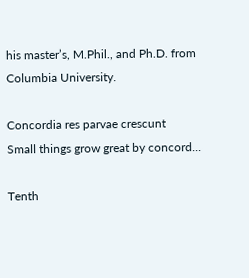his master’s, M.Phil., and Ph.D. from Columbia University.

Concordia res parvae crescunt
Small things grow great by concord...

Tenth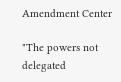Amendment Center

"The powers not delegated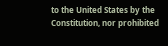to the United States by the Constitution, nor prohibited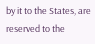by it to the States, are reserved to the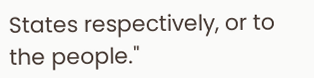States respectively, or to the people."